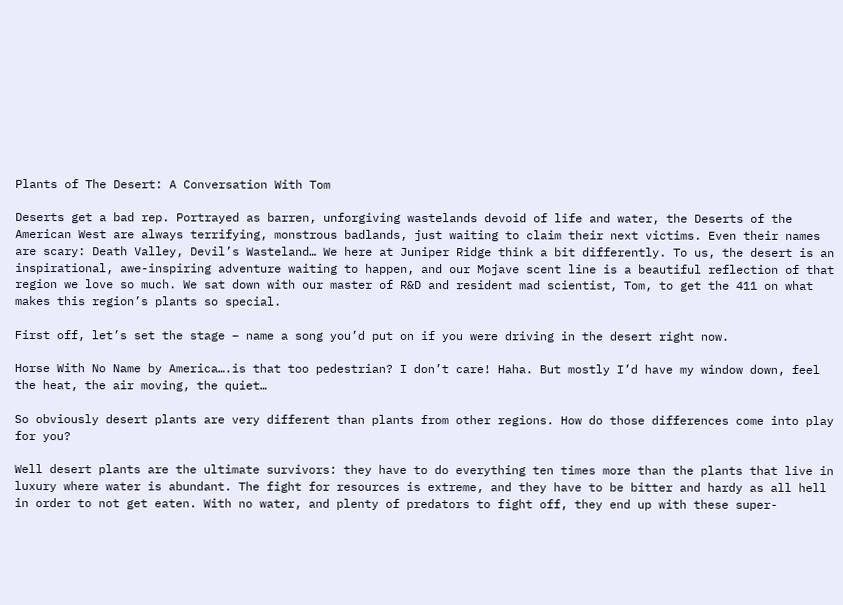Plants of The Desert: A Conversation With Tom

Deserts get a bad rep. Portrayed as barren, unforgiving wastelands devoid of life and water, the Deserts of the American West are always terrifying, monstrous badlands, just waiting to claim their next victims. Even their names are scary: Death Valley, Devil’s Wasteland… We here at Juniper Ridge think a bit differently. To us, the desert is an inspirational, awe-inspiring adventure waiting to happen, and our Mojave scent line is a beautiful reflection of that region we love so much. We sat down with our master of R&D and resident mad scientist, Tom, to get the 411 on what makes this region’s plants so special.

First off, let’s set the stage – name a song you’d put on if you were driving in the desert right now.

Horse With No Name by America….is that too pedestrian? I don’t care! Haha. But mostly I’d have my window down, feel the heat, the air moving, the quiet…

So obviously desert plants are very different than plants from other regions. How do those differences come into play for you?

Well desert plants are the ultimate survivors: they have to do everything ten times more than the plants that live in luxury where water is abundant. The fight for resources is extreme, and they have to be bitter and hardy as all hell in order to not get eaten. With no water, and plenty of predators to fight off, they end up with these super-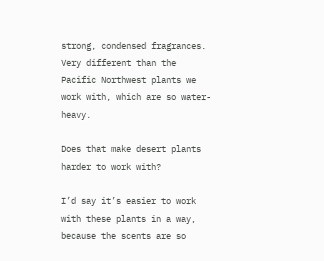strong, condensed fragrances. Very different than the Pacific Northwest plants we work with, which are so water-heavy.

Does that make desert plants harder to work with?

I’d say it’s easier to work with these plants in a way, because the scents are so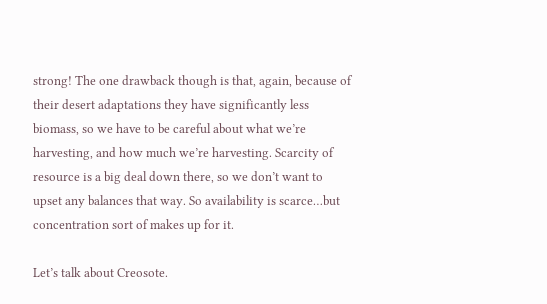strong! The one drawback though is that, again, because of their desert adaptations they have significantly less biomass, so we have to be careful about what we’re harvesting, and how much we’re harvesting. Scarcity of resource is a big deal down there, so we don’t want to upset any balances that way. So availability is scarce…but concentration sort of makes up for it.

Let’s talk about Creosote.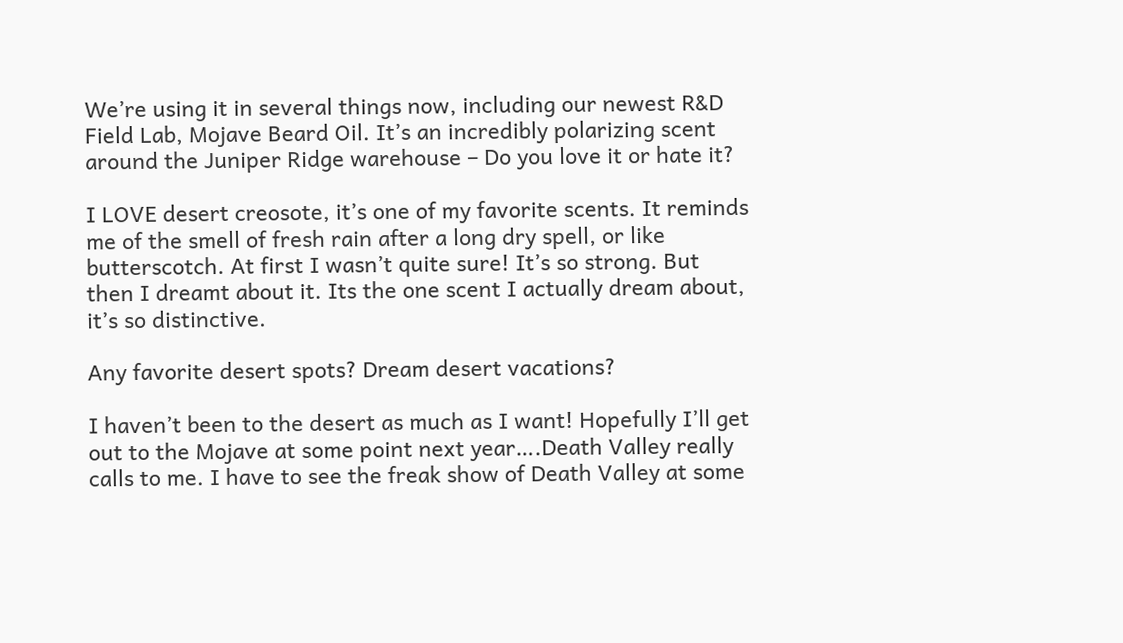We’re using it in several things now, including our newest R&D Field Lab, Mojave Beard Oil. It’s an incredibly polarizing scent around the Juniper Ridge warehouse – Do you love it or hate it?

I LOVE desert creosote, it’s one of my favorite scents. It reminds me of the smell of fresh rain after a long dry spell, or like butterscotch. At first I wasn’t quite sure! It’s so strong. But then I dreamt about it. Its the one scent I actually dream about, it’s so distinctive.

Any favorite desert spots? Dream desert vacations?

I haven’t been to the desert as much as I want! Hopefully I’ll get out to the Mojave at some point next year….Death Valley really calls to me. I have to see the freak show of Death Valley at some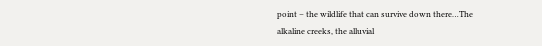point – the wildlife that can survive down there…The alkaline creeks, the alluvial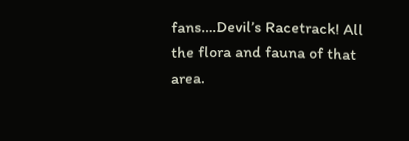fans….Devil’s Racetrack! All the flora and fauna of that area.